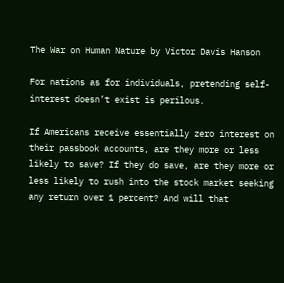The War on Human Nature by Victor Davis Hanson

For nations as for individuals, pretending self-interest doesn’t exist is perilous.

If Americans receive essentially zero interest on their passbook accounts, are they more or less likely to save? If they do save, are they more or less likely to rush into the stock market seeking any return over 1 percent? And will that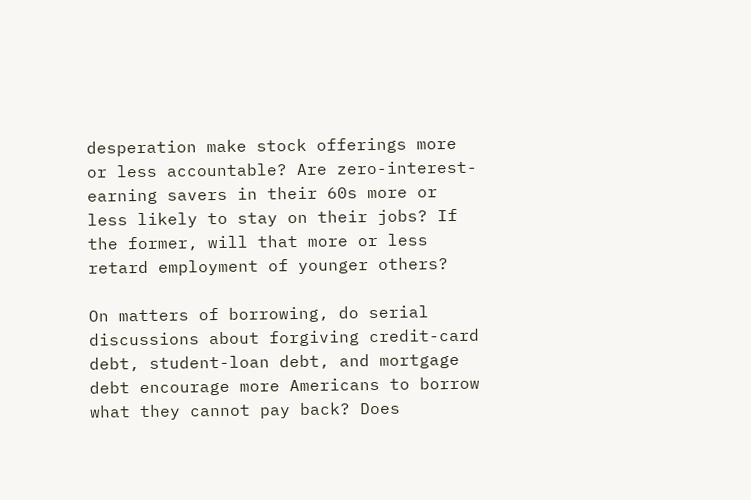desperation make stock offerings more or less accountable? Are zero-interest-earning savers in their 60s more or less likely to stay on their jobs? If the former, will that more or less retard employment of younger others?

On matters of borrowing, do serial discussions about forgiving credit-card debt, student-loan debt, and mortgage debt encourage more Americans to borrow what they cannot pay back? Does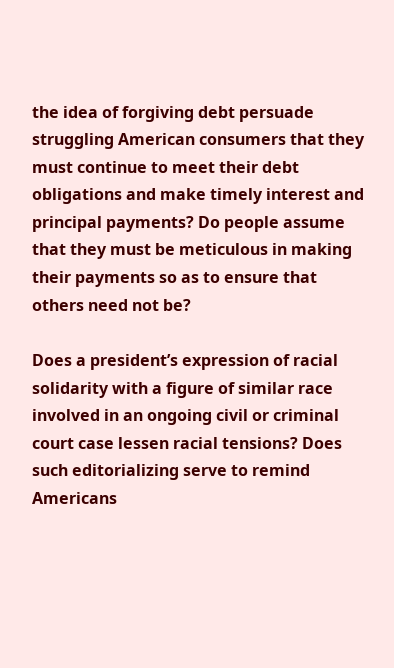the idea of forgiving debt persuade struggling American consumers that they must continue to meet their debt obligations and make timely interest and principal payments? Do people assume that they must be meticulous in making their payments so as to ensure that others need not be?

Does a president’s expression of racial solidarity with a figure of similar race involved in an ongoing civil or criminal court case lessen racial tensions? Does such editorializing serve to remind Americans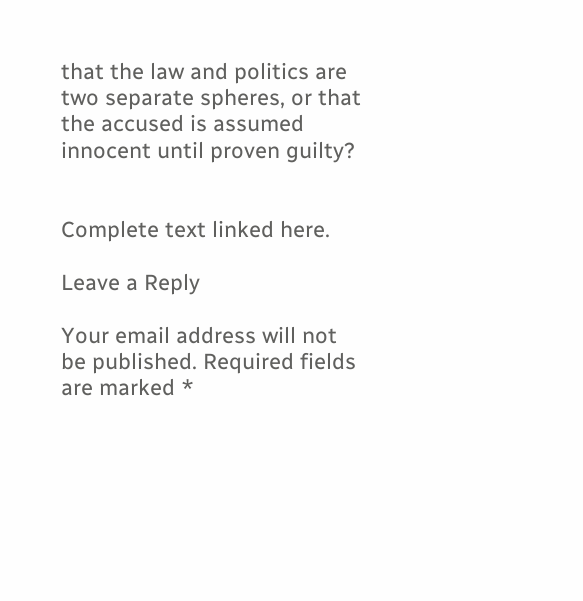that the law and politics are two separate spheres, or that the accused is assumed innocent until proven guilty?


Complete text linked here.

Leave a Reply

Your email address will not be published. Required fields are marked *